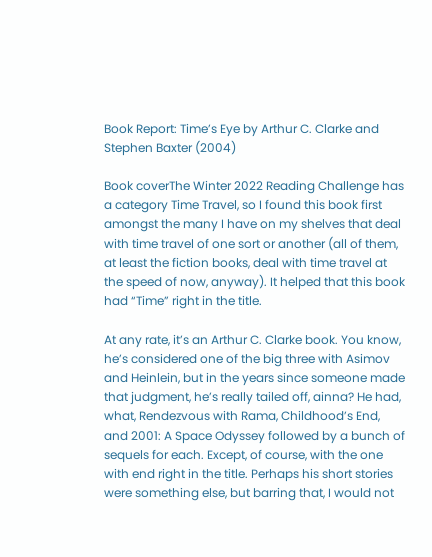Book Report: Time’s Eye by Arthur C. Clarke and Stephen Baxter (2004)

Book coverThe Winter 2022 Reading Challenge has a category Time Travel, so I found this book first amongst the many I have on my shelves that deal with time travel of one sort or another (all of them, at least the fiction books, deal with time travel at the speed of now, anyway). It helped that this book had “Time” right in the title.

At any rate, it’s an Arthur C. Clarke book. You know, he’s considered one of the big three with Asimov and Heinlein, but in the years since someone made that judgment, he’s really tailed off, ainna? He had, what, Rendezvous with Rama, Childhood’s End, and 2001: A Space Odyssey followed by a bunch of sequels for each. Except, of course, with the one with end right in the title. Perhaps his short stories were something else, but barring that, I would not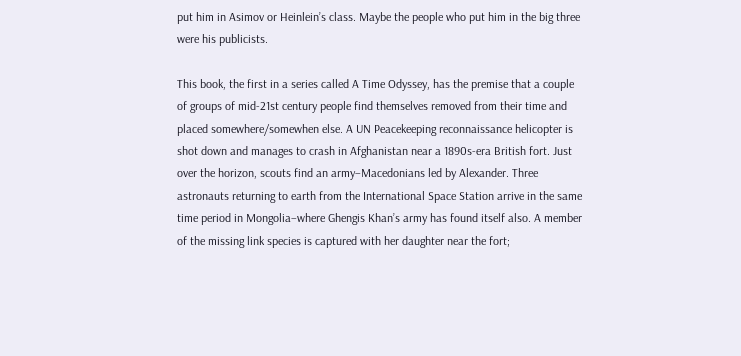put him in Asimov or Heinlein’s class. Maybe the people who put him in the big three were his publicists.

This book, the first in a series called A Time Odyssey, has the premise that a couple of groups of mid-21st century people find themselves removed from their time and placed somewhere/somewhen else. A UN Peacekeeping reconnaissance helicopter is shot down and manages to crash in Afghanistan near a 1890s-era British fort. Just over the horizon, scouts find an army–Macedonians led by Alexander. Three astronauts returning to earth from the International Space Station arrive in the same time period in Mongolia–where Ghengis Khan’s army has found itself also. A member of the missing link species is captured with her daughter near the fort;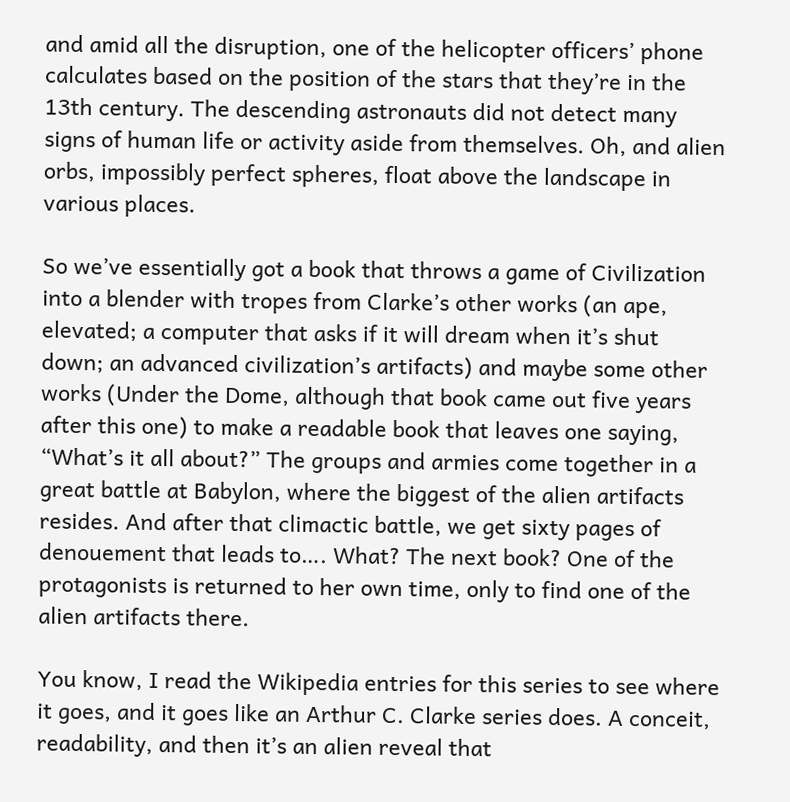and amid all the disruption, one of the helicopter officers’ phone calculates based on the position of the stars that they’re in the 13th century. The descending astronauts did not detect many signs of human life or activity aside from themselves. Oh, and alien orbs, impossibly perfect spheres, float above the landscape in various places.

So we’ve essentially got a book that throws a game of Civilization into a blender with tropes from Clarke’s other works (an ape, elevated; a computer that asks if it will dream when it’s shut down; an advanced civilization’s artifacts) and maybe some other works (Under the Dome, although that book came out five years after this one) to make a readable book that leaves one saying, “What’s it all about?” The groups and armies come together in a great battle at Babylon, where the biggest of the alien artifacts resides. And after that climactic battle, we get sixty pages of denouement that leads to…. What? The next book? One of the protagonists is returned to her own time, only to find one of the alien artifacts there.

You know, I read the Wikipedia entries for this series to see where it goes, and it goes like an Arthur C. Clarke series does. A conceit, readability, and then it’s an alien reveal that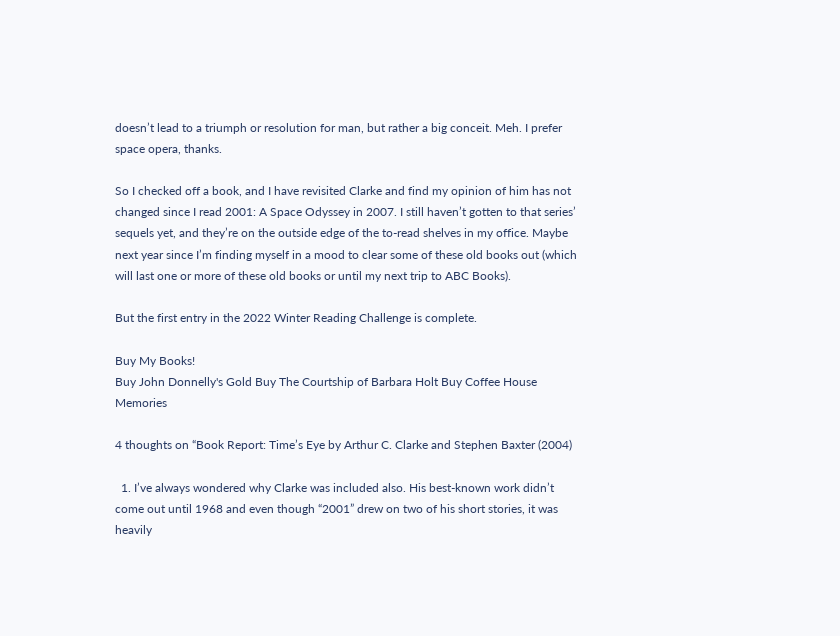doesn’t lead to a triumph or resolution for man, but rather a big conceit. Meh. I prefer space opera, thanks.

So I checked off a book, and I have revisited Clarke and find my opinion of him has not changed since I read 2001: A Space Odyssey in 2007. I still haven’t gotten to that series’ sequels yet, and they’re on the outside edge of the to-read shelves in my office. Maybe next year since I’m finding myself in a mood to clear some of these old books out (which will last one or more of these old books or until my next trip to ABC Books).

But the first entry in the 2022 Winter Reading Challenge is complete.

Buy My Books!
Buy John Donnelly's Gold Buy The Courtship of Barbara Holt Buy Coffee House Memories

4 thoughts on “Book Report: Time’s Eye by Arthur C. Clarke and Stephen Baxter (2004)

  1. I’ve always wondered why Clarke was included also. His best-known work didn’t come out until 1968 and even though “2001” drew on two of his short stories, it was heavily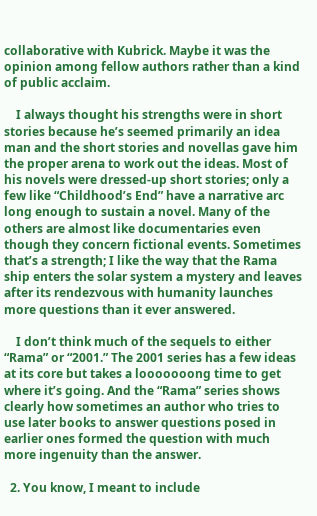collaborative with Kubrick. Maybe it was the opinion among fellow authors rather than a kind of public acclaim.

    I always thought his strengths were in short stories because he’s seemed primarily an idea man and the short stories and novellas gave him the proper arena to work out the ideas. Most of his novels were dressed-up short stories; only a few like “Childhood’s End” have a narrative arc long enough to sustain a novel. Many of the others are almost like documentaries even though they concern fictional events. Sometimes that’s a strength; I like the way that the Rama ship enters the solar system a mystery and leaves after its rendezvous with humanity launches more questions than it ever answered.

    I don’t think much of the sequels to either “Rama” or “2001.” The 2001 series has a few ideas at its core but takes a looooooong time to get where it’s going. And the “Rama” series shows clearly how sometimes an author who tries to use later books to answer questions posed in earlier ones formed the question with much more ingenuity than the answer.

  2. You know, I meant to include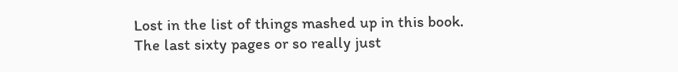Lost in the list of things mashed up in this book. The last sixty pages or so really just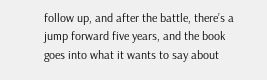follow up, and after the battle, there’s a jump forward five years, and the book goes into what it wants to say about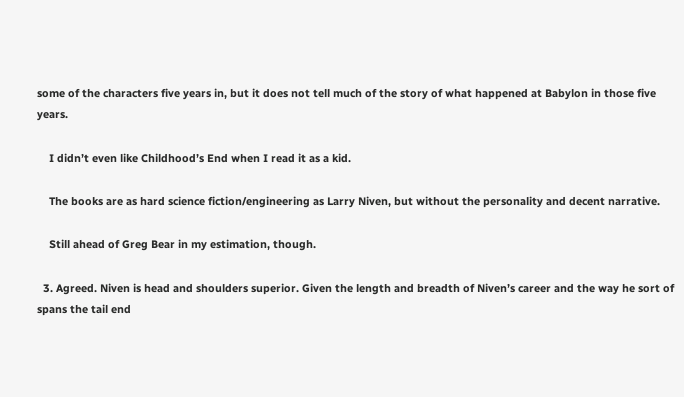some of the characters five years in, but it does not tell much of the story of what happened at Babylon in those five years.

    I didn’t even like Childhood’s End when I read it as a kid.

    The books are as hard science fiction/engineering as Larry Niven, but without the personality and decent narrative.

    Still ahead of Greg Bear in my estimation, though.

  3. Agreed. Niven is head and shoulders superior. Given the length and breadth of Niven’s career and the way he sort of spans the tail end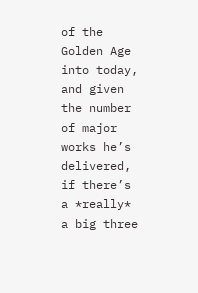of the Golden Age into today, and given the number of major works he’s delivered, if there’s a *really* a big three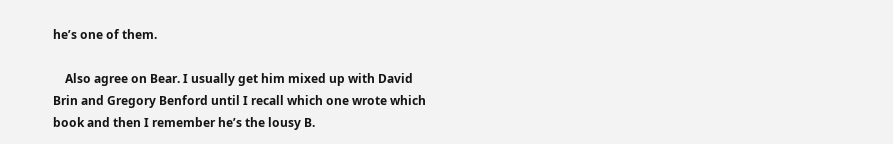he’s one of them.

    Also agree on Bear. I usually get him mixed up with David Brin and Gregory Benford until I recall which one wrote which book and then I remember he’s the lousy B.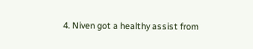4. Niven got a healthy assist from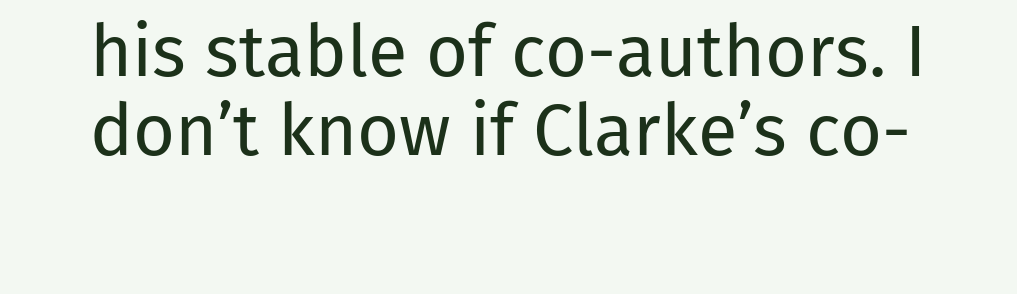his stable of co-authors. I don’t know if Clarke’s co-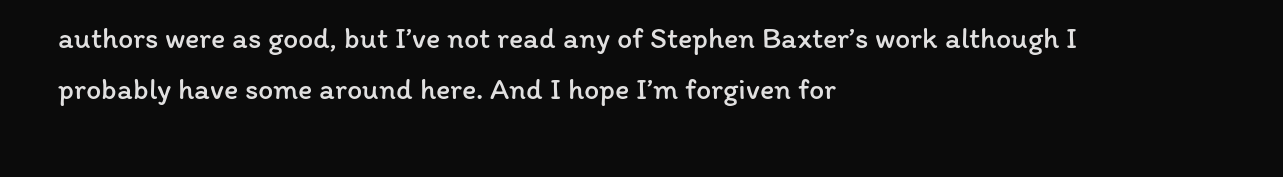authors were as good, but I’ve not read any of Stephen Baxter’s work although I probably have some around here. And I hope I’m forgiven for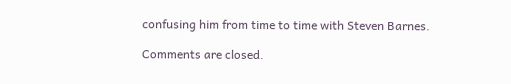confusing him from time to time with Steven Barnes.

Comments are closed.